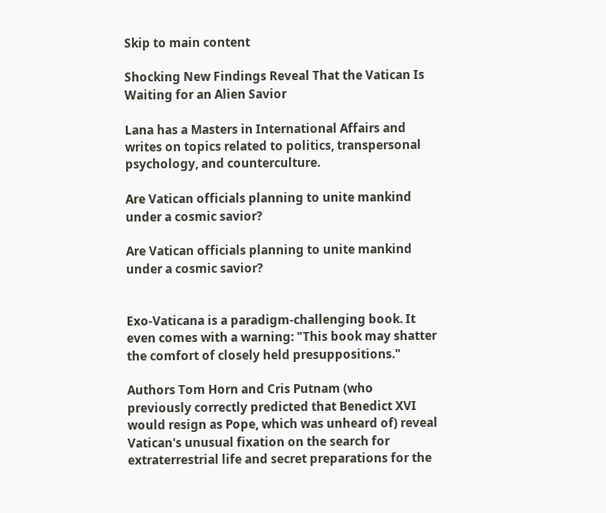Skip to main content

Shocking New Findings Reveal That the Vatican Is Waiting for an Alien Savior

Lana has a Masters in International Affairs and writes on topics related to politics, transpersonal psychology, and counterculture.

Are Vatican officials planning to unite mankind under a cosmic savior?

Are Vatican officials planning to unite mankind under a cosmic savior?


Exo-Vaticana is a paradigm-challenging book. It even comes with a warning: "This book may shatter the comfort of closely held presuppositions."

Authors Tom Horn and Cris Putnam (who previously correctly predicted that Benedict XVI would resign as Pope, which was unheard of) reveal Vatican's unusual fixation on the search for extraterrestrial life and secret preparations for the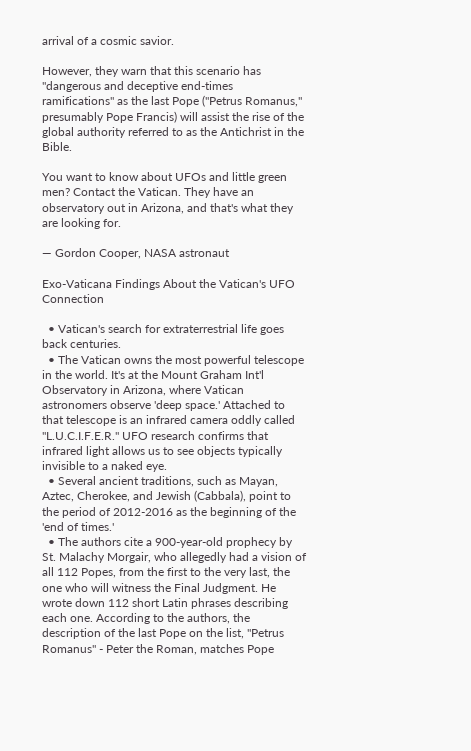arrival of a cosmic savior.

However, they warn that this scenario has "dangerous and deceptive end-times ramifications" as the last Pope ("Petrus Romanus," presumably Pope Francis) will assist the rise of the global authority referred to as the Antichrist in the Bible.

You want to know about UFOs and little green men? Contact the Vatican. They have an observatory out in Arizona, and that's what they are looking for.

— Gordon Cooper, NASA astronaut

Exo-Vaticana Findings About the Vatican's UFO Connection

  • Vatican's search for extraterrestrial life goes back centuries.
  • The Vatican owns the most powerful telescope in the world. It's at the Mount Graham Int'l Observatory in Arizona, where Vatican astronomers observe 'deep space.' Attached to that telescope is an infrared camera oddly called "L.U.C.I.F.E.R." UFO research confirms that infrared light allows us to see objects typically invisible to a naked eye.
  • Several ancient traditions, such as Mayan, Aztec, Cherokee, and Jewish (Cabbala), point to the period of 2012-2016 as the beginning of the 'end of times.'
  • The authors cite a 900-year-old prophecy by St. Malachy Morgair, who allegedly had a vision of all 112 Popes, from the first to the very last, the one who will witness the Final Judgment. He wrote down 112 short Latin phrases describing each one. According to the authors, the description of the last Pope on the list, "Petrus Romanus" - Peter the Roman, matches Pope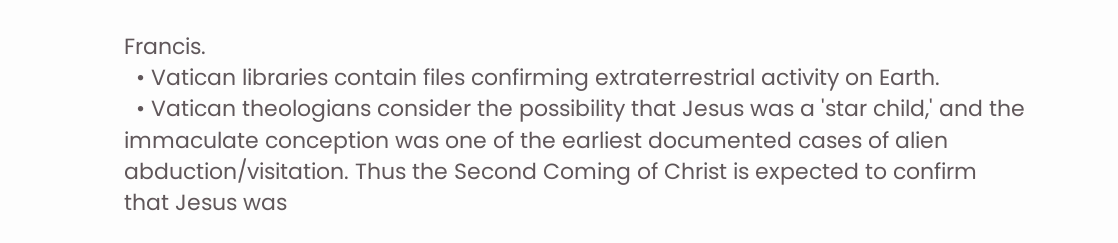Francis.
  • Vatican libraries contain files confirming extraterrestrial activity on Earth.
  • Vatican theologians consider the possibility that Jesus was a 'star child,' and the immaculate conception was one of the earliest documented cases of alien abduction/visitation. Thus the Second Coming of Christ is expected to confirm that Jesus was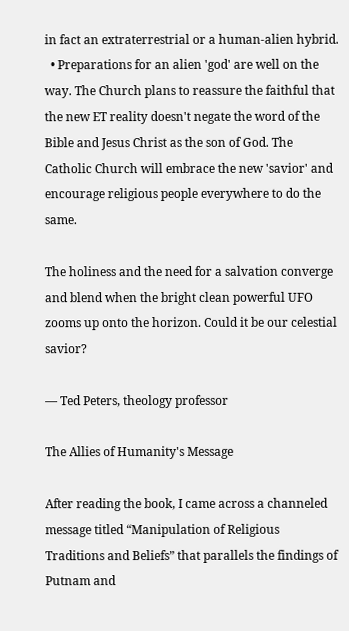in fact an extraterrestrial or a human-alien hybrid.
  • Preparations for an alien 'god' are well on the way. The Church plans to reassure the faithful that the new ET reality doesn't negate the word of the Bible and Jesus Christ as the son of God. The Catholic Church will embrace the new 'savior' and encourage religious people everywhere to do the same.

The holiness and the need for a salvation converge and blend when the bright clean powerful UFO zooms up onto the horizon. Could it be our celestial savior?

— Ted Peters, theology professor

The Allies of Humanity's Message

After reading the book, I came across a channeled message titled “Manipulation of Religious Traditions and Beliefs” that parallels the findings of Putnam and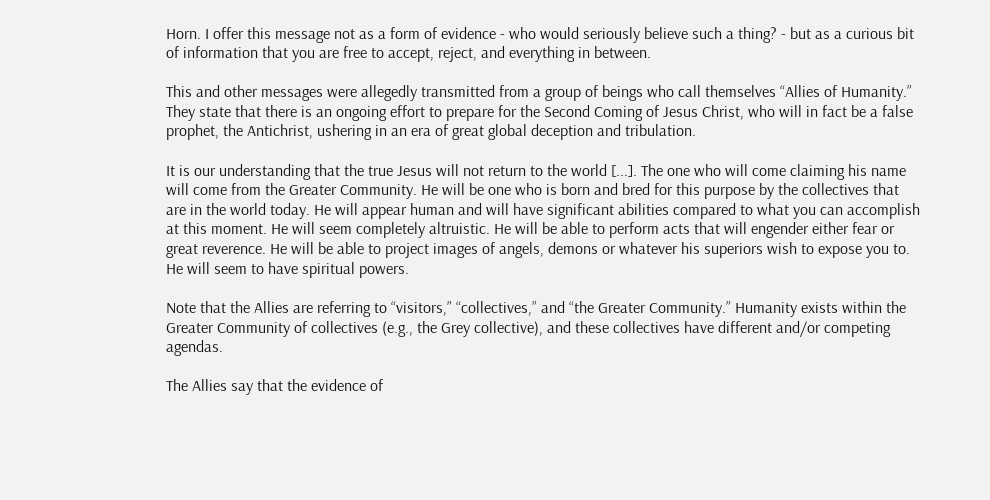Horn. I offer this message not as a form of evidence - who would seriously believe such a thing? - but as a curious bit of information that you are free to accept, reject, and everything in between.

This and other messages were allegedly transmitted from a group of beings who call themselves “Allies of Humanity.” They state that there is an ongoing effort to prepare for the Second Coming of Jesus Christ, who will in fact be a false prophet, the Antichrist, ushering in an era of great global deception and tribulation.

It is our understanding that the true Jesus will not return to the world [...]. The one who will come claiming his name will come from the Greater Community. He will be one who is born and bred for this purpose by the collectives that are in the world today. He will appear human and will have significant abilities compared to what you can accomplish at this moment. He will seem completely altruistic. He will be able to perform acts that will engender either fear or great reverence. He will be able to project images of angels, demons or whatever his superiors wish to expose you to. He will seem to have spiritual powers.

Note that the Allies are referring to “visitors,” “collectives,” and “the Greater Community.” Humanity exists within the Greater Community of collectives (e.g., the Grey collective), and these collectives have different and/or competing agendas.

The Allies say that the evidence of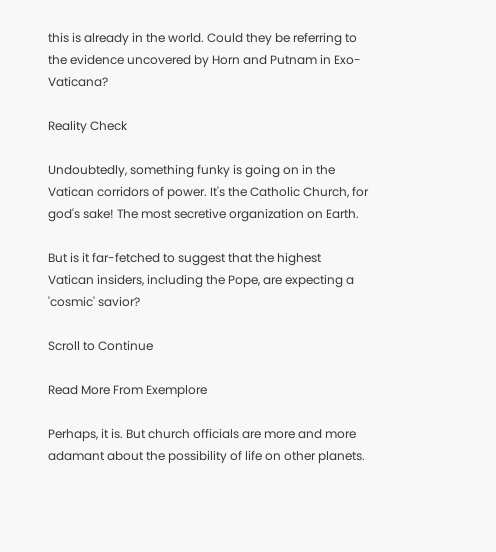this is already in the world. Could they be referring to the evidence uncovered by Horn and Putnam in Exo-Vaticana?

Reality Check

Undoubtedly, something funky is going on in the Vatican corridors of power. It's the Catholic Church, for god's sake! The most secretive organization on Earth.

But is it far-fetched to suggest that the highest Vatican insiders, including the Pope, are expecting a 'cosmic' savior?

Scroll to Continue

Read More From Exemplore

Perhaps, it is. But church officials are more and more adamant about the possibility of life on other planets.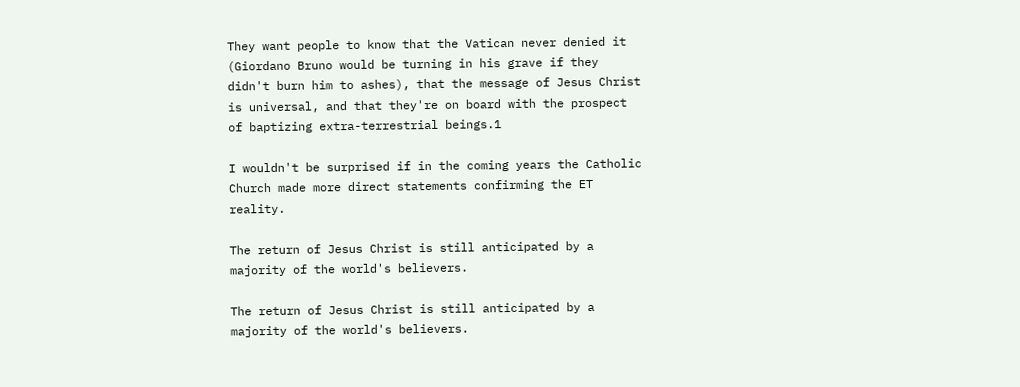They want people to know that the Vatican never denied it (Giordano Bruno would be turning in his grave if they didn't burn him to ashes), that the message of Jesus Christ is universal, and that they're on board with the prospect of baptizing extra-terrestrial beings.1

I wouldn't be surprised if in the coming years the Catholic Church made more direct statements confirming the ET reality.

The return of Jesus Christ is still anticipated by a majority of the world's believers.

The return of Jesus Christ is still anticipated by a majority of the world's believers.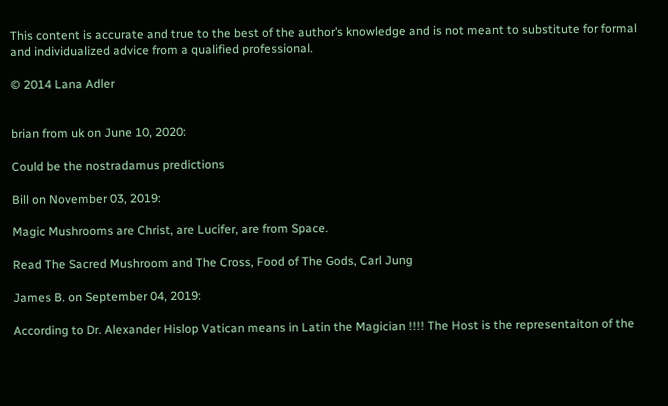This content is accurate and true to the best of the author’s knowledge and is not meant to substitute for formal and individualized advice from a qualified professional.

© 2014 Lana Adler


brian from uk on June 10, 2020:

Could be the nostradamus predictions

Bill on November 03, 2019:

Magic Mushrooms are Christ, are Lucifer, are from Space.

Read The Sacred Mushroom and The Cross, Food of The Gods, Carl Jung

James B. on September 04, 2019:

According to Dr. Alexander Hislop Vatican means in Latin the Magician !!!! The Host is the representaiton of the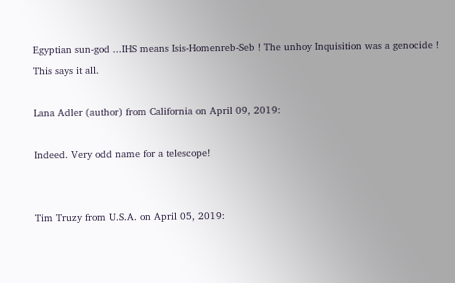Egyptian sun-god ...IHS means Isis-Homenreb-Seb ! The unhoy Inquisition was a genocide ! This says it all.

Lana Adler (author) from California on April 09, 2019:

Indeed. Very odd name for a telescope!


Tim Truzy from U.S.A. on April 05, 2019: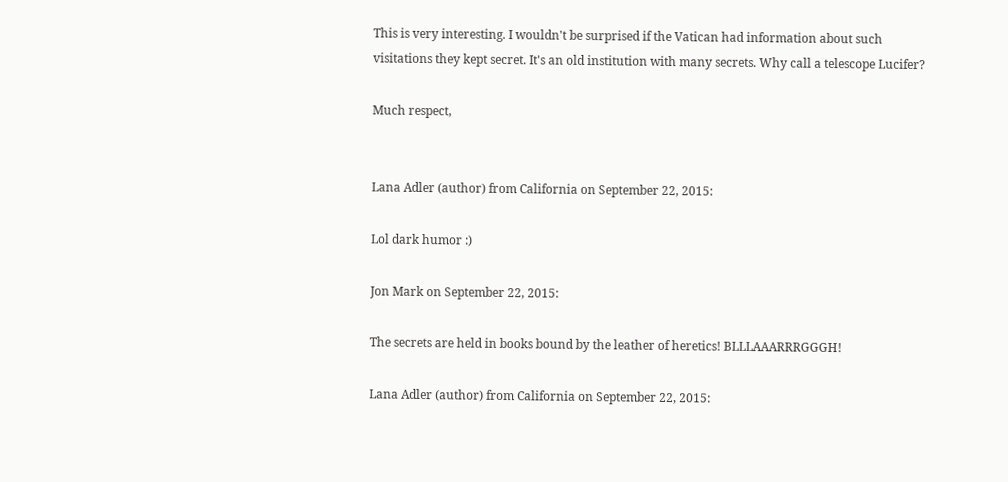This is very interesting. I wouldn't be surprised if the Vatican had information about such visitations they kept secret. It's an old institution with many secrets. Why call a telescope Lucifer?

Much respect,


Lana Adler (author) from California on September 22, 2015:

Lol dark humor :)

Jon Mark on September 22, 2015:

The secrets are held in books bound by the leather of heretics! BLLLAAARRRGGGH!

Lana Adler (author) from California on September 22, 2015: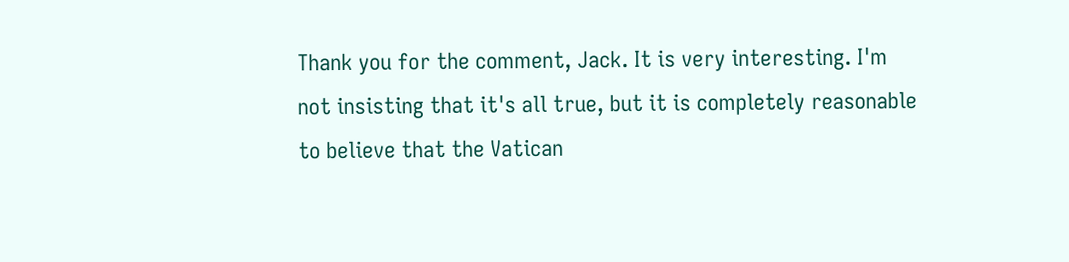Thank you for the comment, Jack. It is very interesting. I'm not insisting that it's all true, but it is completely reasonable to believe that the Vatican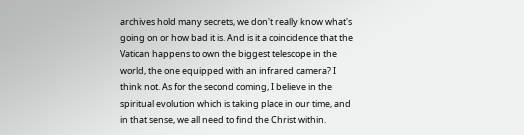archives hold many secrets, we don't really know what's going on or how bad it is. And is it a coincidence that the Vatican happens to own the biggest telescope in the world, the one equipped with an infrared camera? I think not. As for the second coming, I believe in the spiritual evolution which is taking place in our time, and in that sense, we all need to find the Christ within.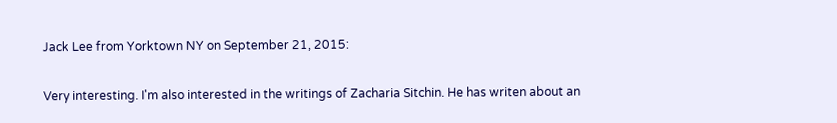Jack Lee from Yorktown NY on September 21, 2015:

Very interesting. I'm also interested in the writings of Zacharia Sitchin. He has writen about an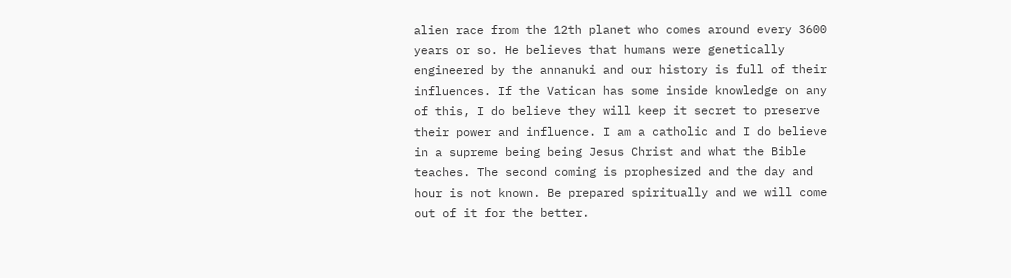alien race from the 12th planet who comes around every 3600 years or so. He believes that humans were genetically engineered by the annanuki and our history is full of their influences. If the Vatican has some inside knowledge on any of this, I do believe they will keep it secret to preserve their power and influence. I am a catholic and I do believe in a supreme being being Jesus Christ and what the Bible teaches. The second coming is prophesized and the day and hour is not known. Be prepared spiritually and we will come out of it for the better.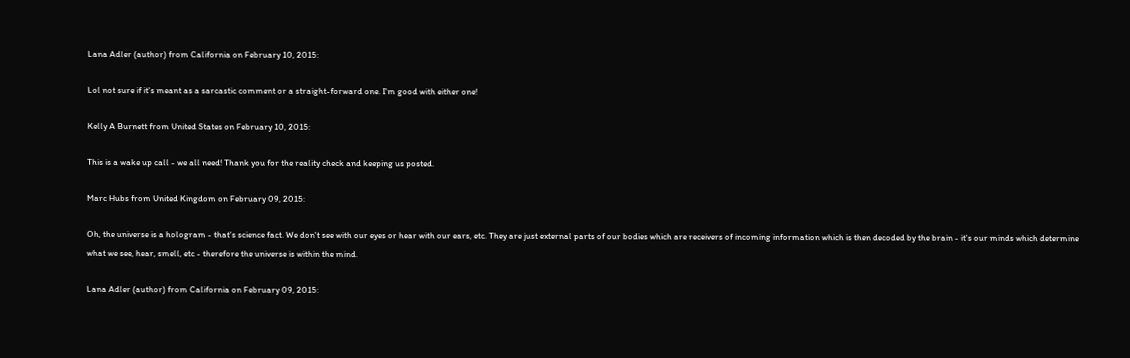Lana Adler (author) from California on February 10, 2015:

Lol not sure if it's meant as a sarcastic comment or a straight-forward one. I'm good with either one!

Kelly A Burnett from United States on February 10, 2015:

This is a wake up call - we all need! Thank you for the reality check and keeping us posted.

Marc Hubs from United Kingdom on February 09, 2015:

Oh, the universe is a hologram - that's science fact. We don't see with our eyes or hear with our ears, etc. They are just external parts of our bodies which are receivers of incoming information which is then decoded by the brain - it's our minds which determine what we see, hear, smell, etc - therefore the universe is within the mind.

Lana Adler (author) from California on February 09, 2015: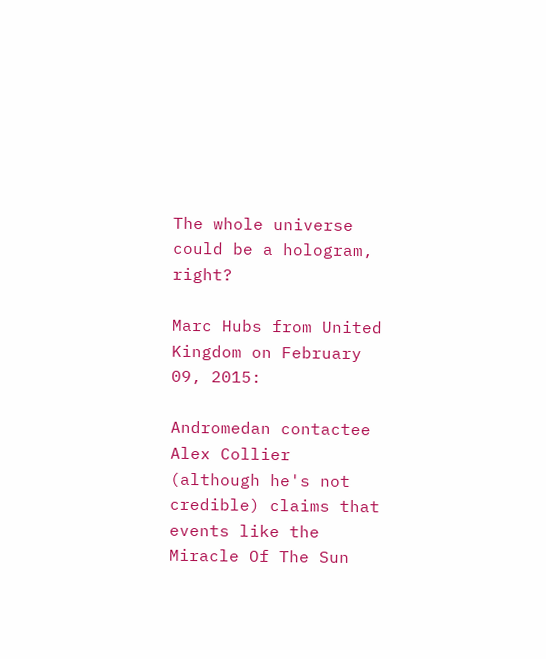The whole universe could be a hologram, right?

Marc Hubs from United Kingdom on February 09, 2015:

Andromedan contactee Alex Collier (although he's not credible) claims that events like the Miracle Of The Sun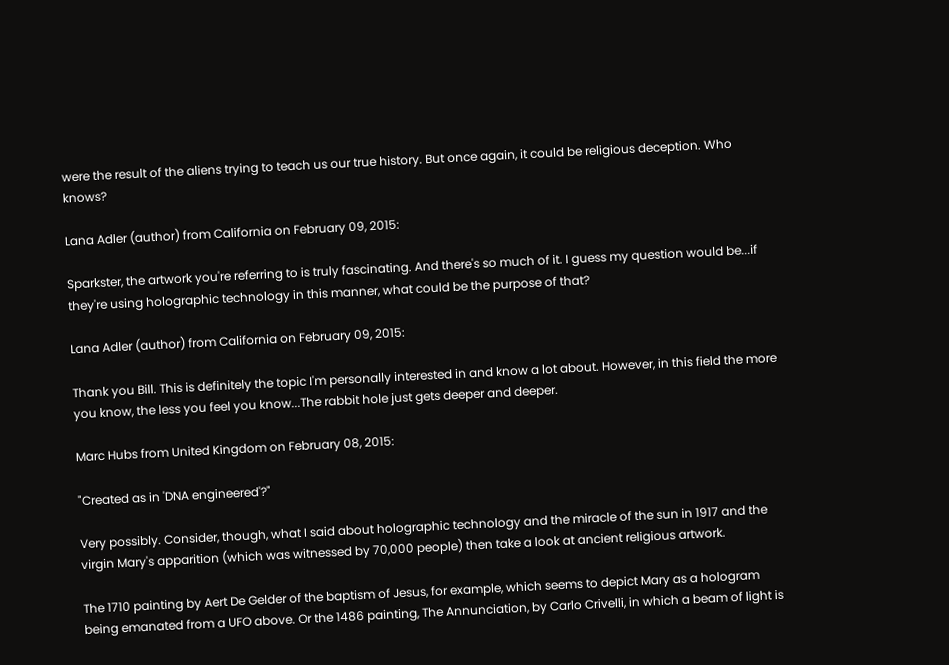were the result of the aliens trying to teach us our true history. But once again, it could be religious deception. Who knows?

Lana Adler (author) from California on February 09, 2015:

Sparkster, the artwork you're referring to is truly fascinating. And there's so much of it. I guess my question would be...if they're using holographic technology in this manner, what could be the purpose of that?

Lana Adler (author) from California on February 09, 2015:

Thank you Bill. This is definitely the topic I'm personally interested in and know a lot about. However, in this field the more you know, the less you feel you know...The rabbit hole just gets deeper and deeper.

Marc Hubs from United Kingdom on February 08, 2015:

"Created as in 'DNA engineered'?"

Very possibly. Consider, though, what I said about holographic technology and the miracle of the sun in 1917 and the virgin Mary's apparition (which was witnessed by 70,000 people) then take a look at ancient religious artwork.

The 1710 painting by Aert De Gelder of the baptism of Jesus, for example, which seems to depict Mary as a hologram being emanated from a UFO above. Or the 1486 painting, The Annunciation, by Carlo Crivelli, in which a beam of light is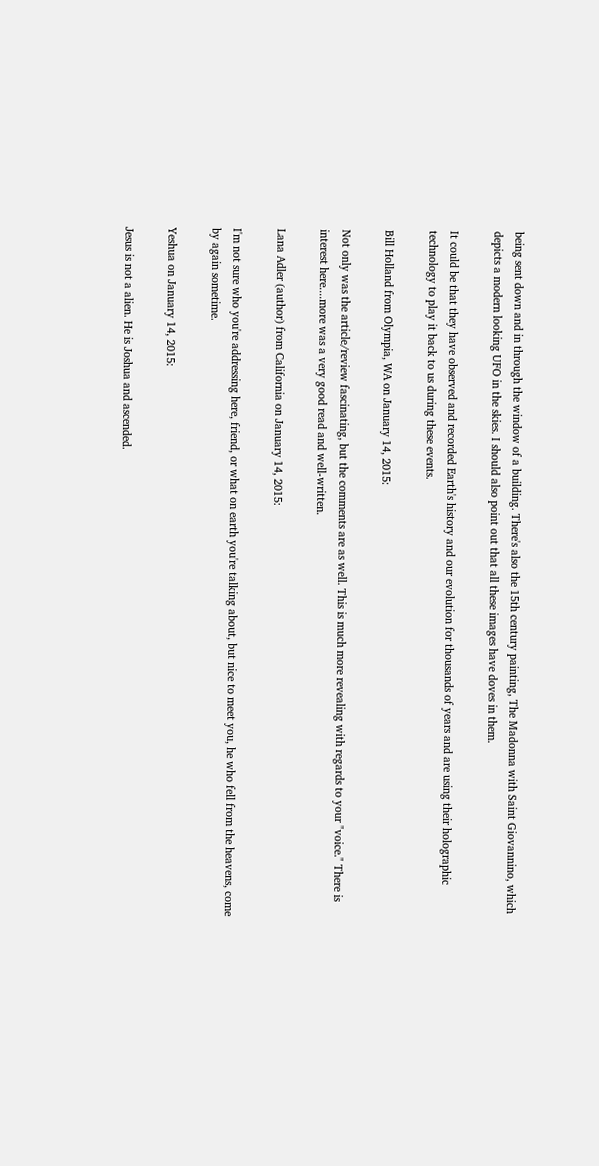being sent down and in through the window of a building. There's also the 15th century painting, The Madonna with Saint Giovannino, which depicts a modern looking UFO in the skies. I should also point out that all these images have doves in them.

It could be that they have observed and recorded Earth's history and our evolution for thousands of years and are using their holographic technology to play it back to us during these events.

Bill Holland from Olympia, WA on January 14, 2015:

Not only was the article/review fascinating, but the comments are as well. This is much more revealing with regards to your "voice." There is interest here....more was a very good read and well-written.

Lana Adler (author) from California on January 14, 2015:

I'm not sure who you're addressing here, friend, or what on earth you're talking about, but nice to meet you, he who fell from the heavens, come by again sometime.

Yeshua on January 14, 2015:

Jesus is not a alien. He is Joshua and ascended.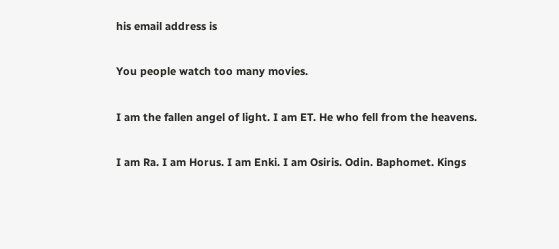his email address is

You people watch too many movies.

I am the fallen angel of light. I am ET. He who fell from the heavens.

I am Ra. I am Horus. I am Enki. I am Osiris. Odin. Baphomet. Kings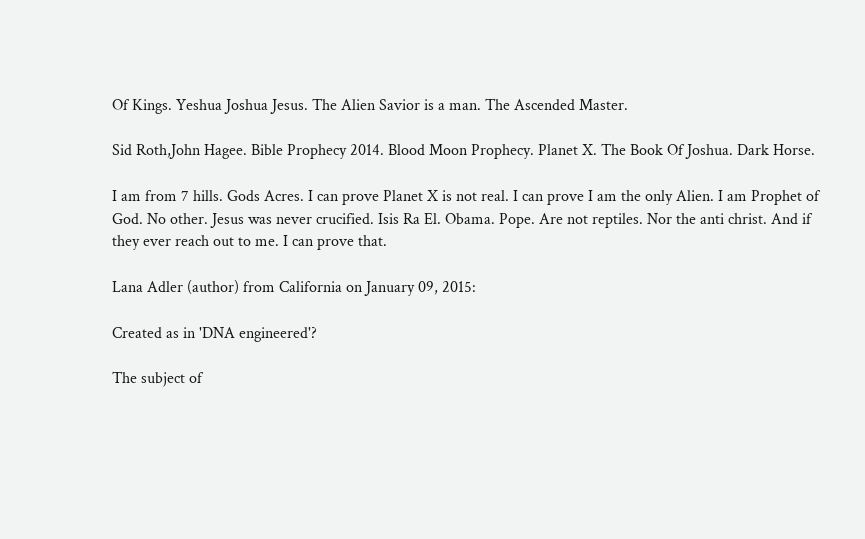Of Kings. Yeshua Joshua Jesus. The Alien Savior is a man. The Ascended Master.

Sid Roth,John Hagee. Bible Prophecy 2014. Blood Moon Prophecy. Planet X. The Book Of Joshua. Dark Horse.

I am from 7 hills. Gods Acres. I can prove Planet X is not real. I can prove I am the only Alien. I am Prophet of God. No other. Jesus was never crucified. Isis Ra El. Obama. Pope. Are not reptiles. Nor the anti christ. And if they ever reach out to me. I can prove that.

Lana Adler (author) from California on January 09, 2015:

Created as in 'DNA engineered'?

The subject of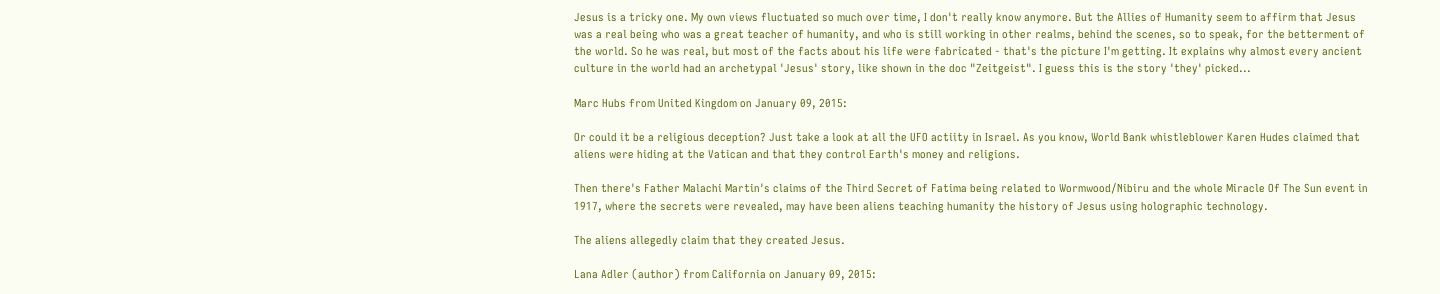Jesus is a tricky one. My own views fluctuated so much over time, I don't really know anymore. But the Allies of Humanity seem to affirm that Jesus was a real being who was a great teacher of humanity, and who is still working in other realms, behind the scenes, so to speak, for the betterment of the world. So he was real, but most of the facts about his life were fabricated - that's the picture I'm getting. It explains why almost every ancient culture in the world had an archetypal 'Jesus' story, like shown in the doc "Zeitgeist". I guess this is the story 'they' picked...

Marc Hubs from United Kingdom on January 09, 2015:

Or could it be a religious deception? Just take a look at all the UFO actiity in Israel. As you know, World Bank whistleblower Karen Hudes claimed that aliens were hiding at the Vatican and that they control Earth's money and religions.

Then there's Father Malachi Martin's claims of the Third Secret of Fatima being related to Wormwood/Nibiru and the whole Miracle Of The Sun event in 1917, where the secrets were revealed, may have been aliens teaching humanity the history of Jesus using holographic technology.

The aliens allegedly claim that they created Jesus.

Lana Adler (author) from California on January 09, 2015: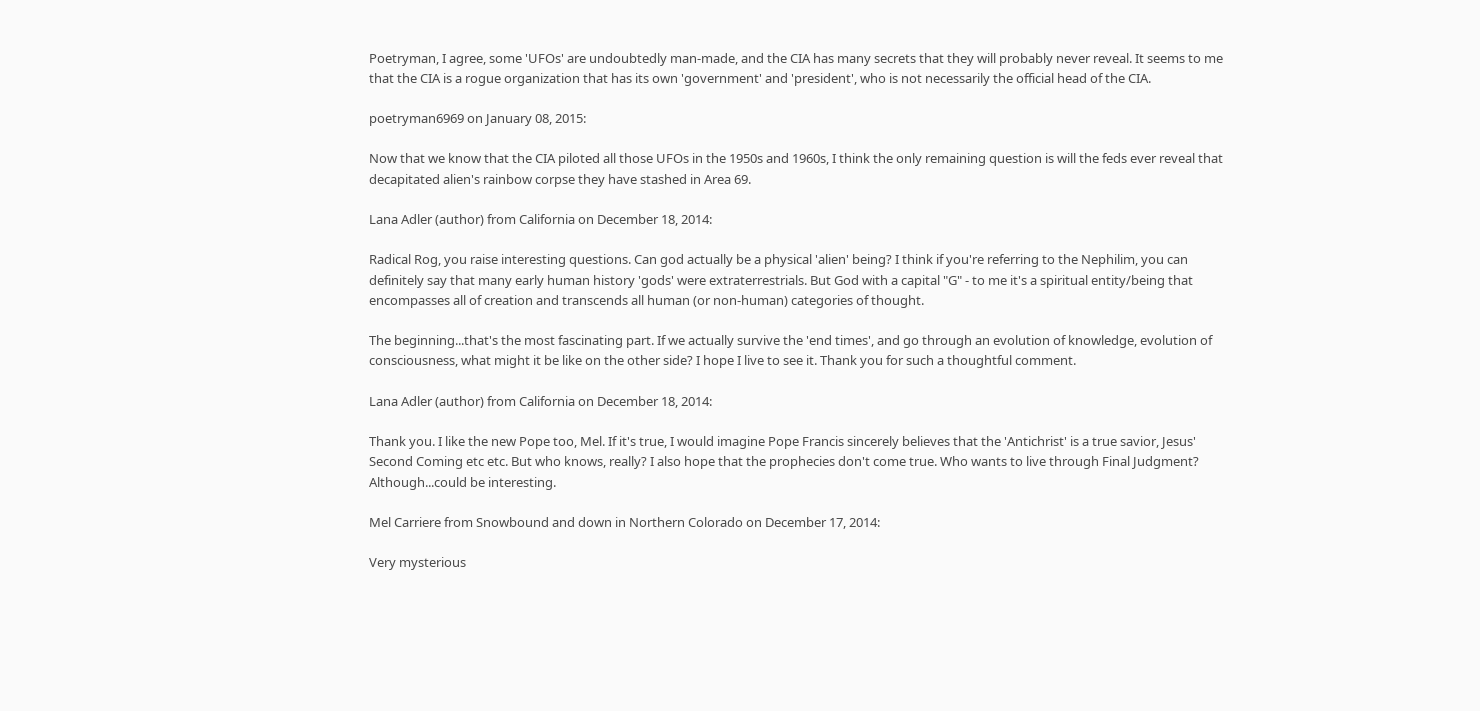Poetryman, I agree, some 'UFOs' are undoubtedly man-made, and the CIA has many secrets that they will probably never reveal. It seems to me that the CIA is a rogue organization that has its own 'government' and 'president', who is not necessarily the official head of the CIA.

poetryman6969 on January 08, 2015:

Now that we know that the CIA piloted all those UFOs in the 1950s and 1960s, I think the only remaining question is will the feds ever reveal that decapitated alien's rainbow corpse they have stashed in Area 69.

Lana Adler (author) from California on December 18, 2014:

Radical Rog, you raise interesting questions. Can god actually be a physical 'alien' being? I think if you're referring to the Nephilim, you can definitely say that many early human history 'gods' were extraterrestrials. But God with a capital "G" - to me it's a spiritual entity/being that encompasses all of creation and transcends all human (or non-human) categories of thought.

The beginning...that's the most fascinating part. If we actually survive the 'end times', and go through an evolution of knowledge, evolution of consciousness, what might it be like on the other side? I hope I live to see it. Thank you for such a thoughtful comment.

Lana Adler (author) from California on December 18, 2014:

Thank you. I like the new Pope too, Mel. If it's true, I would imagine Pope Francis sincerely believes that the 'Antichrist' is a true savior, Jesus' Second Coming etc etc. But who knows, really? I also hope that the prophecies don't come true. Who wants to live through Final Judgment? Although...could be interesting.

Mel Carriere from Snowbound and down in Northern Colorado on December 17, 2014:

Very mysterious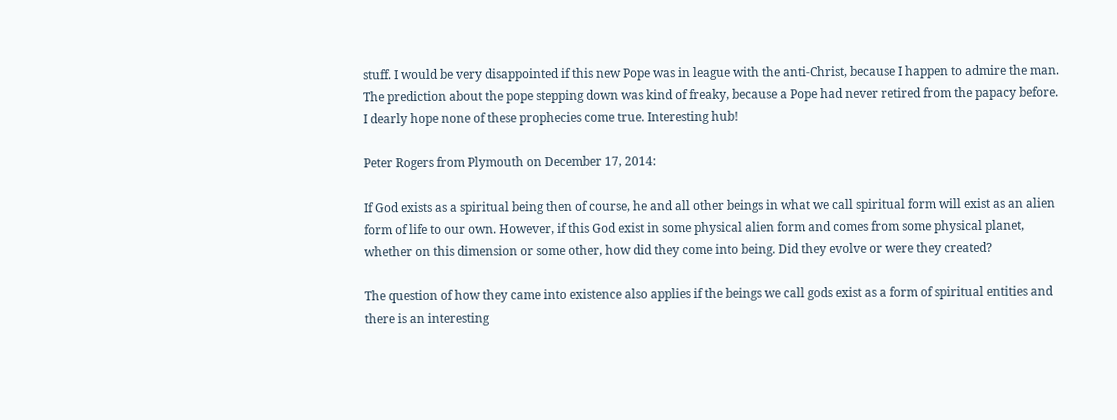stuff. I would be very disappointed if this new Pope was in league with the anti-Christ, because I happen to admire the man. The prediction about the pope stepping down was kind of freaky, because a Pope had never retired from the papacy before. I dearly hope none of these prophecies come true. Interesting hub!

Peter Rogers from Plymouth on December 17, 2014:

If God exists as a spiritual being then of course, he and all other beings in what we call spiritual form will exist as an alien form of life to our own. However, if this God exist in some physical alien form and comes from some physical planet, whether on this dimension or some other, how did they come into being. Did they evolve or were they created?

The question of how they came into existence also applies if the beings we call gods exist as a form of spiritual entities and there is an interesting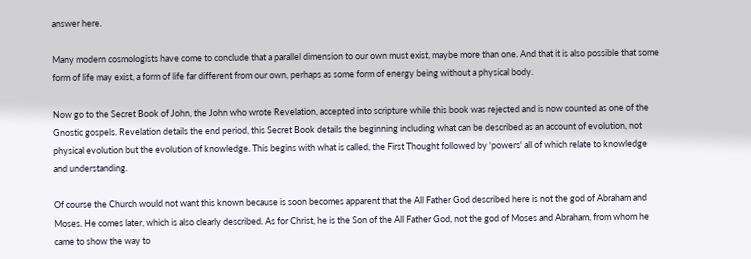answer here.

Many modern cosmologists have come to conclude that a parallel dimension to our own must exist, maybe more than one. And that it is also possible that some form of life may exist, a form of life far different from our own, perhaps as some form of energy being without a physical body.

Now go to the Secret Book of John, the John who wrote Revelation, accepted into scripture while this book was rejected and is now counted as one of the Gnostic gospels. Revelation details the end period, this Secret Book details the beginning including what can be described as an account of evolution, not physical evolution but the evolution of knowledge. This begins with what is called, the First Thought followed by 'powers' all of which relate to knowledge and understanding.

Of course the Church would not want this known because is soon becomes apparent that the All Father God described here is not the god of Abraham and Moses. He comes later, which is also clearly described. As for Christ, he is the Son of the All Father God, not the god of Moses and Abraham, from whom he came to show the way to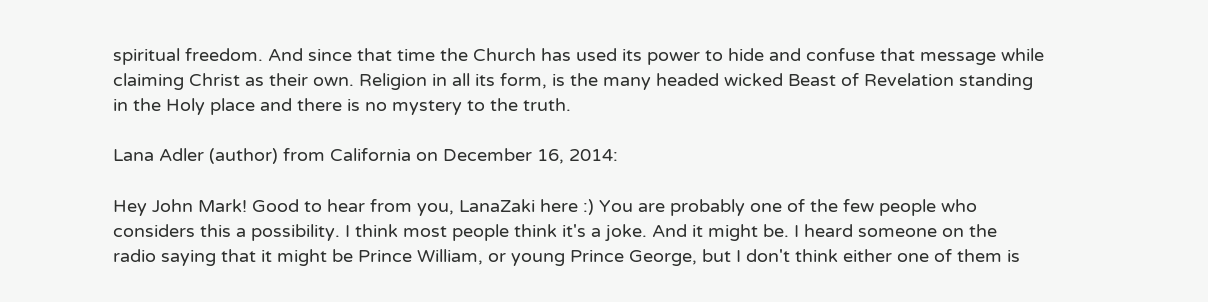spiritual freedom. And since that time the Church has used its power to hide and confuse that message while claiming Christ as their own. Religion in all its form, is the many headed wicked Beast of Revelation standing in the Holy place and there is no mystery to the truth.

Lana Adler (author) from California on December 16, 2014:

Hey John Mark! Good to hear from you, LanaZaki here :) You are probably one of the few people who considers this a possibility. I think most people think it's a joke. And it might be. I heard someone on the radio saying that it might be Prince William, or young Prince George, but I don't think either one of them is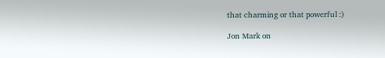that charming or that powerful :)

Jon Mark on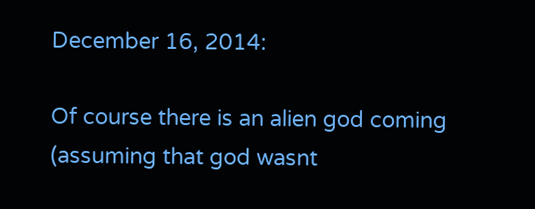December 16, 2014:

Of course there is an alien god coming (assuming that god wasnt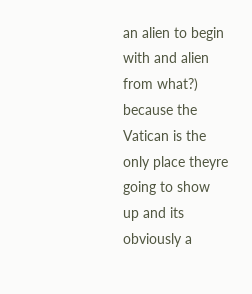an alien to begin with and alien from what?) because the Vatican is the only place theyre going to show up and its obviously a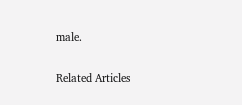male.

Related Articles